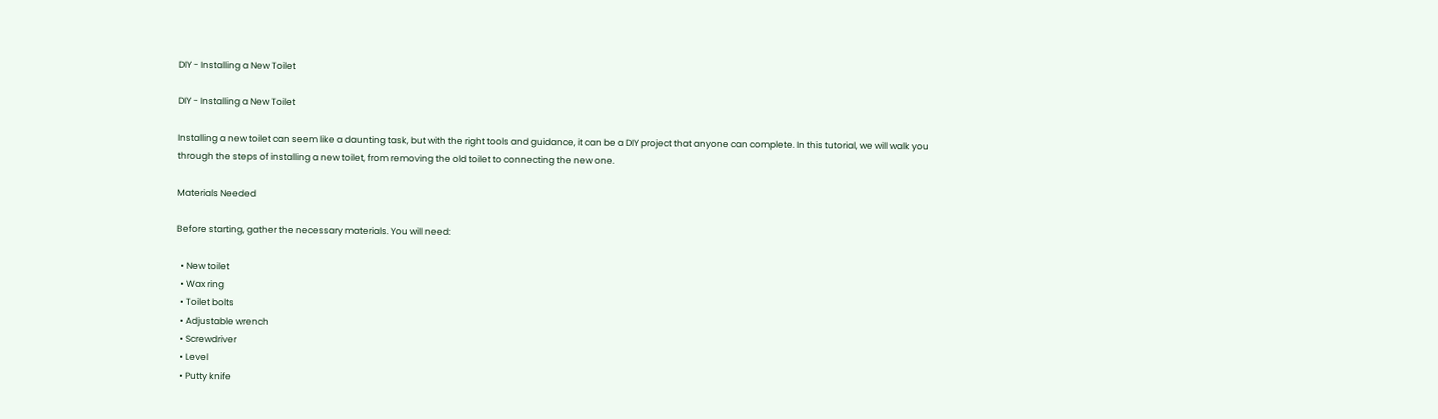DIY - Installing a New Toilet

DIY - Installing a New Toilet

Installing a new toilet can seem like a daunting task, but with the right tools and guidance, it can be a DIY project that anyone can complete. In this tutorial, we will walk you through the steps of installing a new toilet, from removing the old toilet to connecting the new one.

Materials Needed

Before starting, gather the necessary materials. You will need:

  • New toilet
  • Wax ring
  • Toilet bolts
  • Adjustable wrench
  • Screwdriver
  • Level
  • Putty knife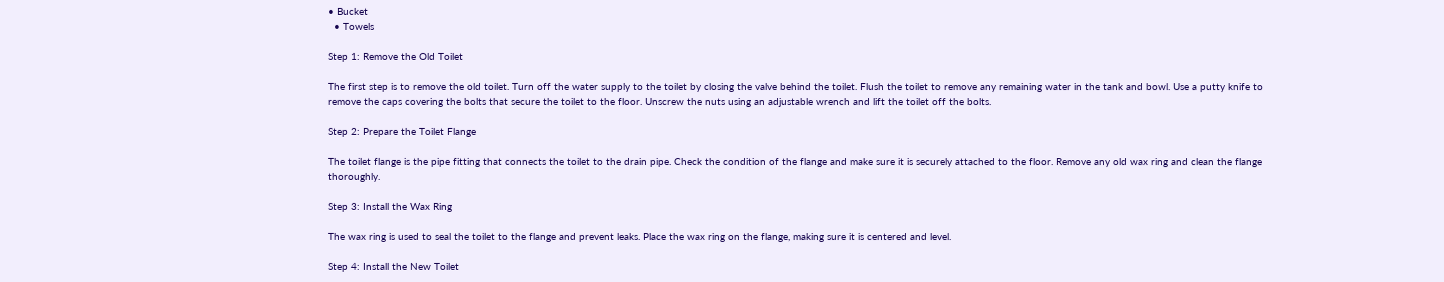• Bucket
  • Towels

Step 1: Remove the Old Toilet

The first step is to remove the old toilet. Turn off the water supply to the toilet by closing the valve behind the toilet. Flush the toilet to remove any remaining water in the tank and bowl. Use a putty knife to remove the caps covering the bolts that secure the toilet to the floor. Unscrew the nuts using an adjustable wrench and lift the toilet off the bolts.

Step 2: Prepare the Toilet Flange

The toilet flange is the pipe fitting that connects the toilet to the drain pipe. Check the condition of the flange and make sure it is securely attached to the floor. Remove any old wax ring and clean the flange thoroughly.

Step 3: Install the Wax Ring

The wax ring is used to seal the toilet to the flange and prevent leaks. Place the wax ring on the flange, making sure it is centered and level.

Step 4: Install the New Toilet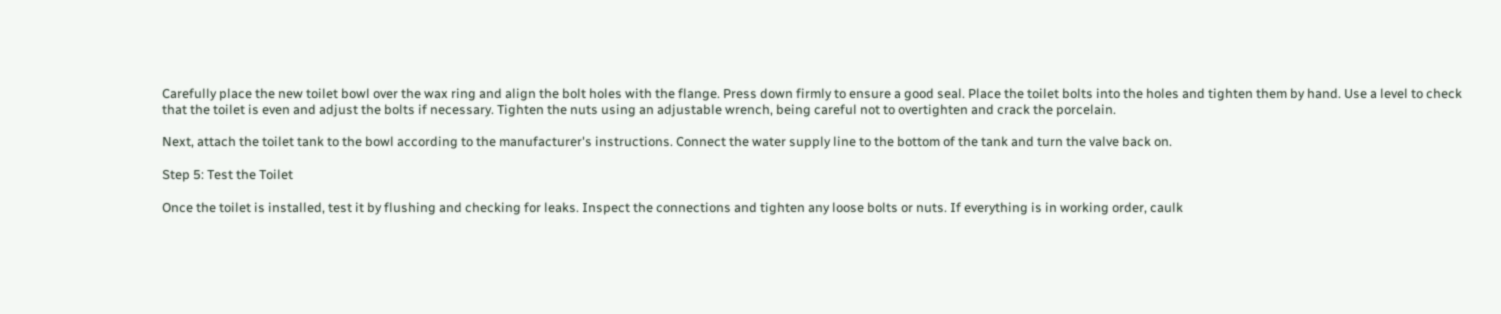Carefully place the new toilet bowl over the wax ring and align the bolt holes with the flange. Press down firmly to ensure a good seal. Place the toilet bolts into the holes and tighten them by hand. Use a level to check that the toilet is even and adjust the bolts if necessary. Tighten the nuts using an adjustable wrench, being careful not to overtighten and crack the porcelain.

Next, attach the toilet tank to the bowl according to the manufacturer's instructions. Connect the water supply line to the bottom of the tank and turn the valve back on.

Step 5: Test the Toilet

Once the toilet is installed, test it by flushing and checking for leaks. Inspect the connections and tighten any loose bolts or nuts. If everything is in working order, caulk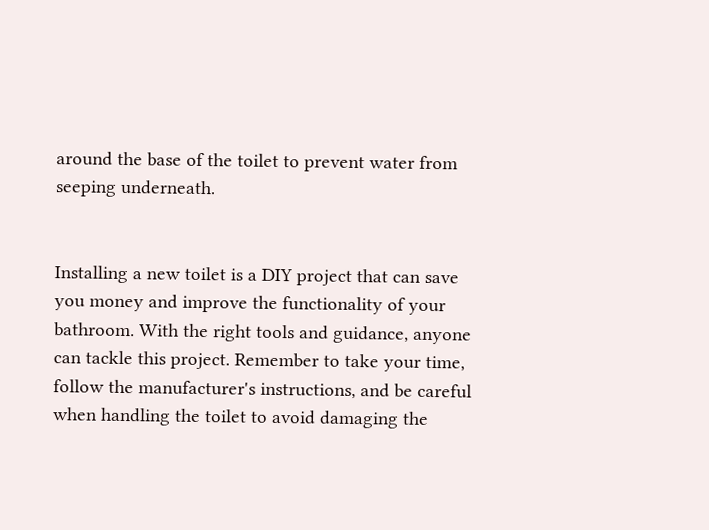around the base of the toilet to prevent water from seeping underneath.


Installing a new toilet is a DIY project that can save you money and improve the functionality of your bathroom. With the right tools and guidance, anyone can tackle this project. Remember to take your time, follow the manufacturer's instructions, and be careful when handling the toilet to avoid damaging the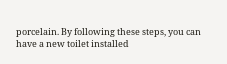porcelain. By following these steps, you can have a new toilet installed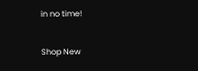in no time!

Shop New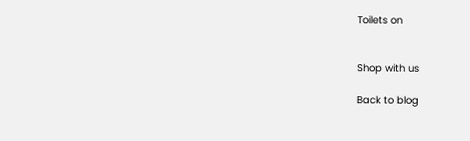Toilets on


Shop with us

Back to blog